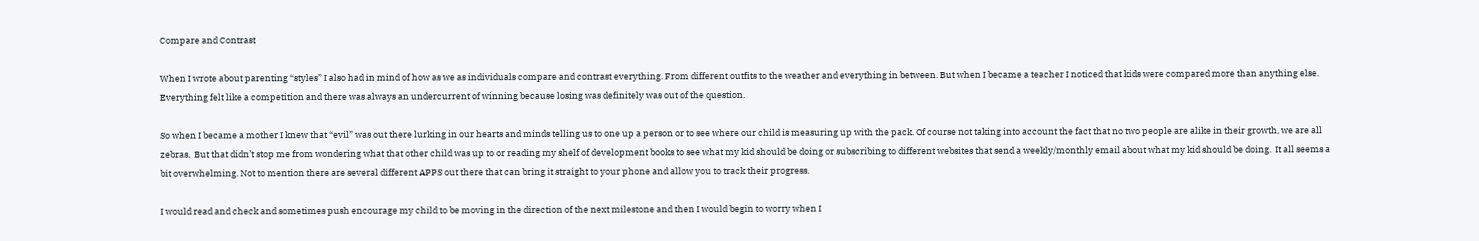Compare and Contrast

When I wrote about parenting “styles” I also had in mind of how as we as individuals compare and contrast everything. From different outfits to the weather and everything in between. But when I became a teacher I noticed that kids were compared more than anything else. Everything felt like a competition and there was always an undercurrent of winning because losing was definitely was out of the question.

So when I became a mother I knew that “evil” was out there lurking in our hearts and minds telling us to one up a person or to see where our child is measuring up with the pack. Of course not taking into account the fact that no two people are alike in their growth, we are all zebras.  But that didn’t stop me from wondering what that other child was up to or reading my shelf of development books to see what my kid should be doing or subscribing to different websites that send a weekly/monthly email about what my kid should be doing.  It all seems a bit overwhelming. Not to mention there are several different APPS out there that can bring it straight to your phone and allow you to track their progress.

I would read and check and sometimes push encourage my child to be moving in the direction of the next milestone and then I would begin to worry when I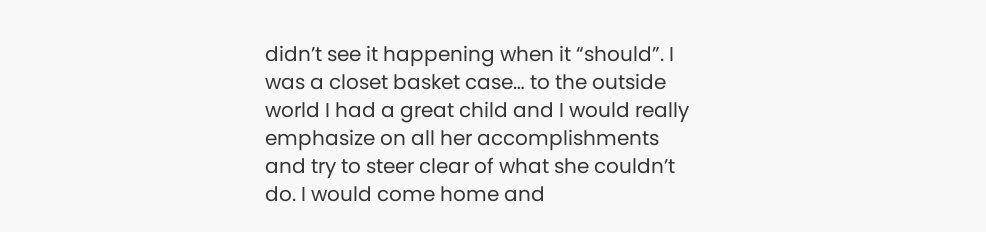didn’t see it happening when it “should”. I was a closet basket case… to the outside world I had a great child and I would really emphasize on all her accomplishments and try to steer clear of what she couldn’t do. I would come home and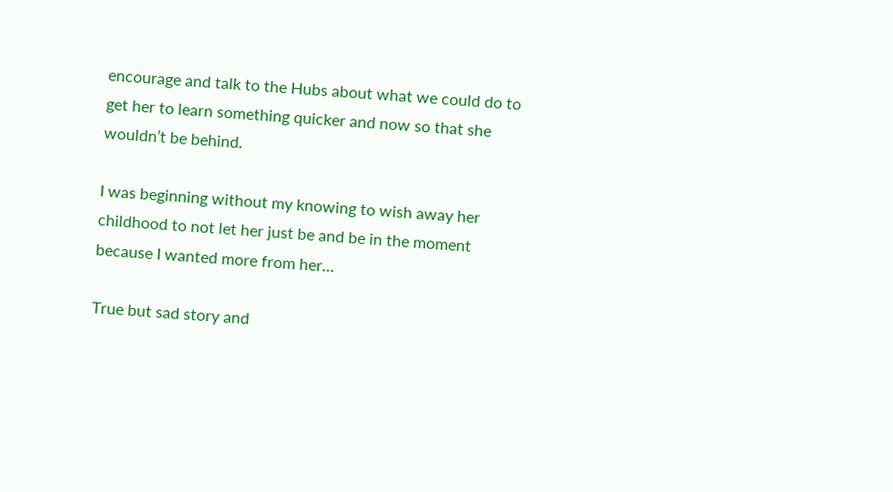encourage and talk to the Hubs about what we could do to get her to learn something quicker and now so that she wouldn’t be behind.

I was beginning without my knowing to wish away her childhood to not let her just be and be in the moment because I wanted more from her…

True but sad story and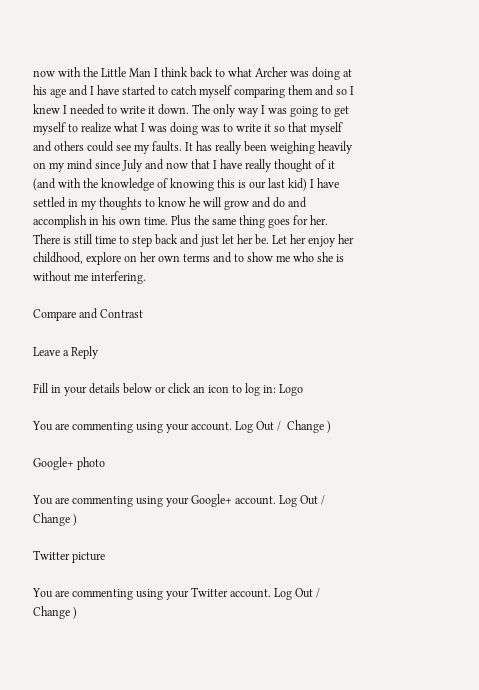now with the Little Man I think back to what Archer was doing at his age and I have started to catch myself comparing them and so I knew I needed to write it down. The only way I was going to get myself to realize what I was doing was to write it so that myself and others could see my faults. It has really been weighing heavily on my mind since July and now that I have really thought of it (and with the knowledge of knowing this is our last kid) I have settled in my thoughts to know he will grow and do and accomplish in his own time. Plus the same thing goes for her. There is still time to step back and just let her be. Let her enjoy her childhood, explore on her own terms and to show me who she is without me interfering.

Compare and Contrast

Leave a Reply

Fill in your details below or click an icon to log in: Logo

You are commenting using your account. Log Out /  Change )

Google+ photo

You are commenting using your Google+ account. Log Out /  Change )

Twitter picture

You are commenting using your Twitter account. Log Out /  Change )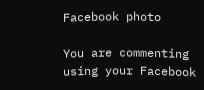Facebook photo

You are commenting using your Facebook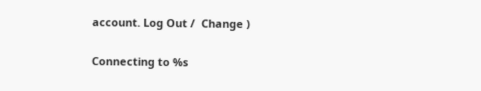account. Log Out /  Change )


Connecting to %s